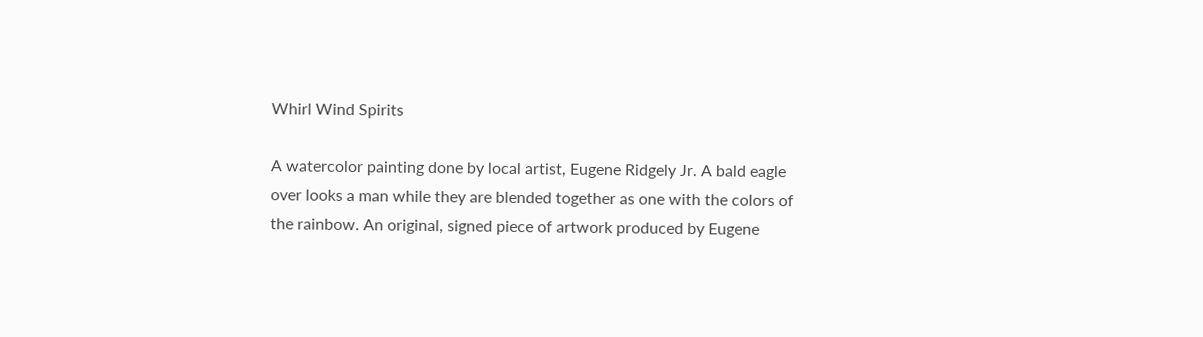Whirl Wind Spirits

A watercolor painting done by local artist, Eugene Ridgely Jr. A bald eagle over looks a man while they are blended together as one with the colors of the rainbow. An original, signed piece of artwork produced by Eugene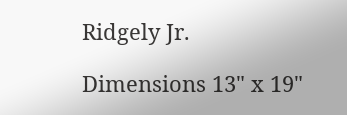Ridgely Jr.

Dimensions 13" x 19"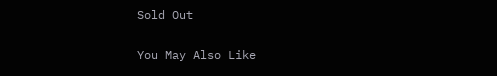Sold Out

You May Also Like